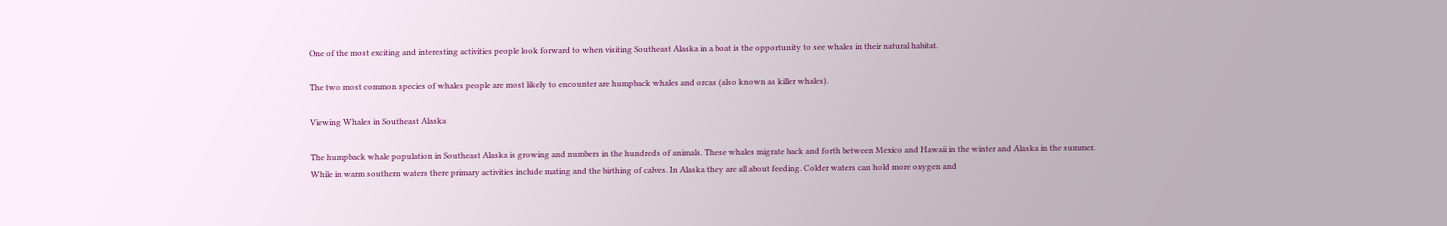One of the most exciting and interesting activities people look forward to when visiting Southeast Alaska in a boat is the opportunity to see whales in their natural habitat.

The two most common species of whales people are most likely to encounter are humpback whales and orcas (also known as killer whales).

Viewing Whales in Southeast Alaska

The humpback whale population in Southeast Alaska is growing and numbers in the hundreds of animals. These whales migrate back and forth between Mexico and Hawaii in the winter and Alaska in the summer. While in warm southern waters there primary activities include mating and the birthing of calves. In Alaska they are all about feeding. Colder waters can hold more oxygen and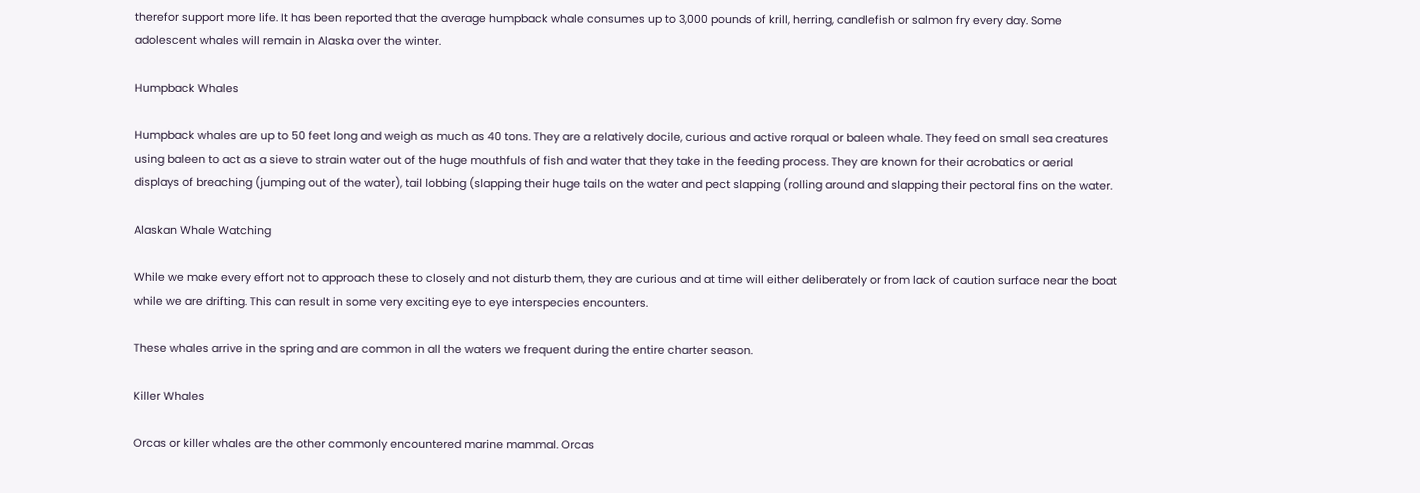therefor support more life. It has been reported that the average humpback whale consumes up to 3,000 pounds of krill, herring, candlefish or salmon fry every day. Some adolescent whales will remain in Alaska over the winter.

Humpback Whales

Humpback whales are up to 50 feet long and weigh as much as 40 tons. They are a relatively docile, curious and active rorqual or baleen whale. They feed on small sea creatures using baleen to act as a sieve to strain water out of the huge mouthfuls of fish and water that they take in the feeding process. They are known for their acrobatics or aerial displays of breaching (jumping out of the water), tail lobbing (slapping their huge tails on the water and pect slapping (rolling around and slapping their pectoral fins on the water.

Alaskan Whale Watching

While we make every effort not to approach these to closely and not disturb them, they are curious and at time will either deliberately or from lack of caution surface near the boat while we are drifting. This can result in some very exciting eye to eye interspecies encounters.

These whales arrive in the spring and are common in all the waters we frequent during the entire charter season.

Killer Whales

Orcas or killer whales are the other commonly encountered marine mammal. Orcas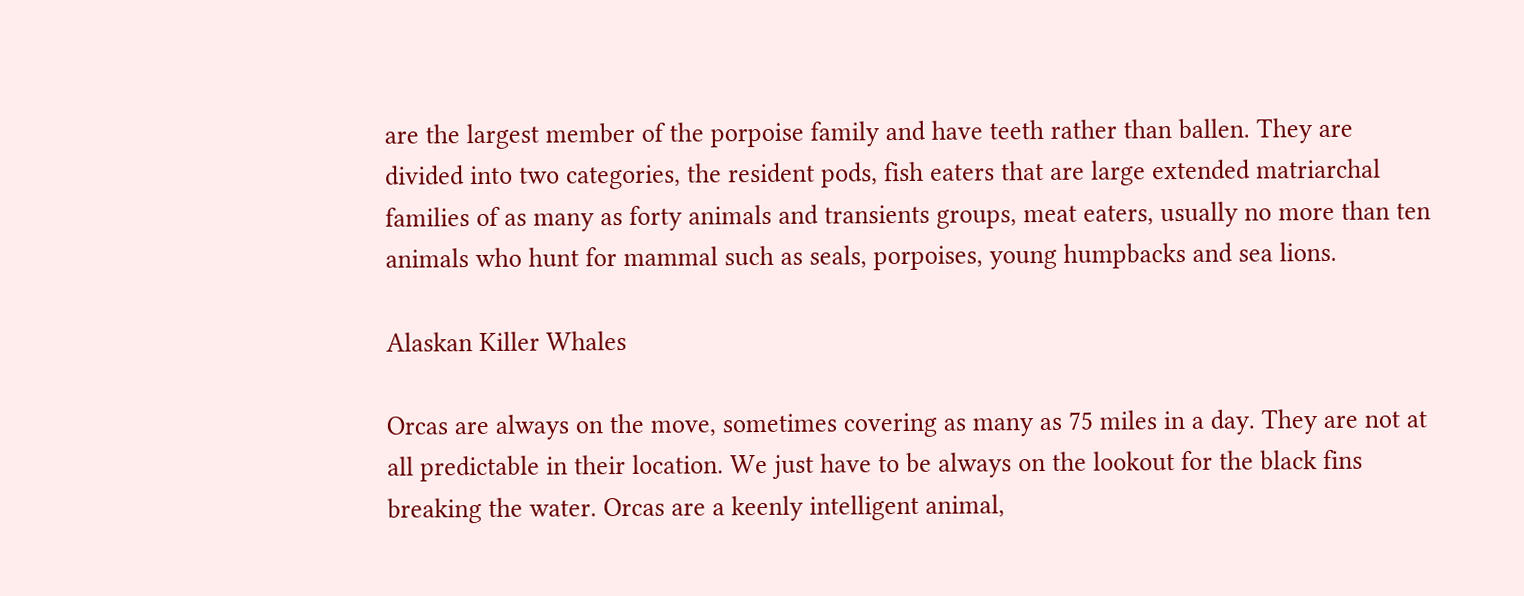are the largest member of the porpoise family and have teeth rather than ballen. They are divided into two categories, the resident pods, fish eaters that are large extended matriarchal families of as many as forty animals and transients groups, meat eaters, usually no more than ten animals who hunt for mammal such as seals, porpoises, young humpbacks and sea lions.

Alaskan Killer Whales

Orcas are always on the move, sometimes covering as many as 75 miles in a day. They are not at all predictable in their location. We just have to be always on the lookout for the black fins breaking the water. Orcas are a keenly intelligent animal,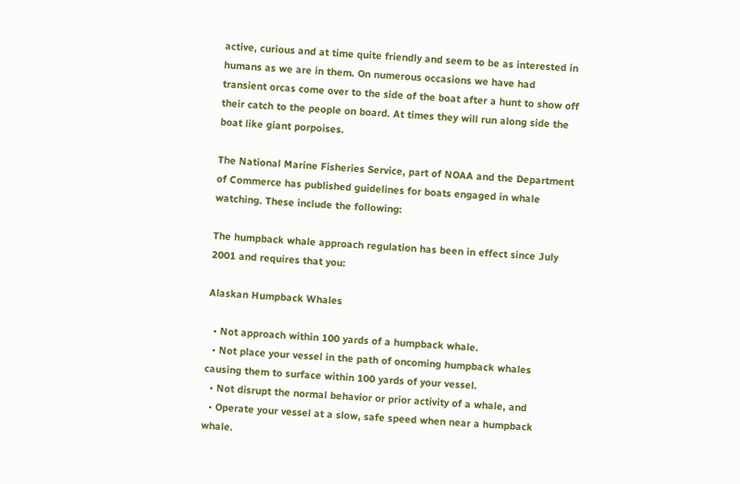active, curious and at time quite friendly and seem to be as interested in humans as we are in them. On numerous occasions we have had transient orcas come over to the side of the boat after a hunt to show off their catch to the people on board. At times they will run along side the boat like giant porpoises.

The National Marine Fisheries Service, part of NOAA and the Department of Commerce has published guidelines for boats engaged in whale watching. These include the following:

The humpback whale approach regulation has been in effect since July 2001 and requires that you:

Alaskan Humpback Whales

  • Not approach within 100 yards of a humpback whale.
  • Not place your vessel in the path of oncoming humpback whales causing them to surface within 100 yards of your vessel.
  • Not disrupt the normal behavior or prior activity of a whale, and
  • Operate your vessel at a slow, safe speed when near a humpback whale.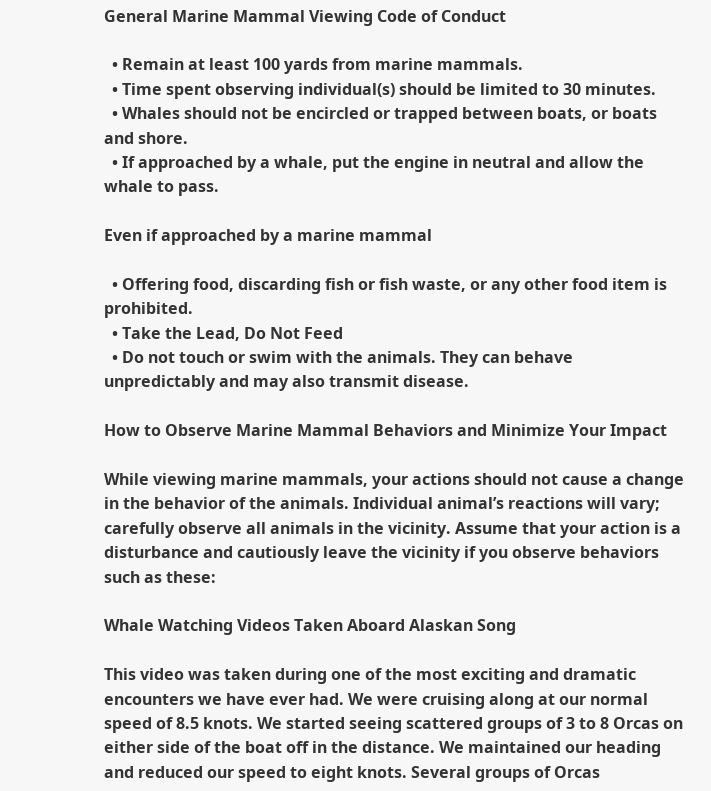General Marine Mammal Viewing Code of Conduct

  • Remain at least 100 yards from marine mammals.
  • Time spent observing individual(s) should be limited to 30 minutes.
  • Whales should not be encircled or trapped between boats, or boats and shore.
  • If approached by a whale, put the engine in neutral and allow the whale to pass.

Even if approached by a marine mammal

  • Offering food, discarding fish or fish waste, or any other food item is prohibited.
  • Take the Lead, Do Not Feed
  • Do not touch or swim with the animals. They can behave unpredictably and may also transmit disease.

How to Observe Marine Mammal Behaviors and Minimize Your Impact

While viewing marine mammals, your actions should not cause a change in the behavior of the animals. Individual animal’s reactions will vary; carefully observe all animals in the vicinity. Assume that your action is a disturbance and cautiously leave the vicinity if you observe behaviors such as these:

Whale Watching Videos Taken Aboard Alaskan Song

This video was taken during one of the most exciting and dramatic encounters we have ever had. We were cruising along at our normal speed of 8.5 knots. We started seeing scattered groups of 3 to 8 Orcas on either side of the boat off in the distance. We maintained our heading and reduced our speed to eight knots. Several groups of Orcas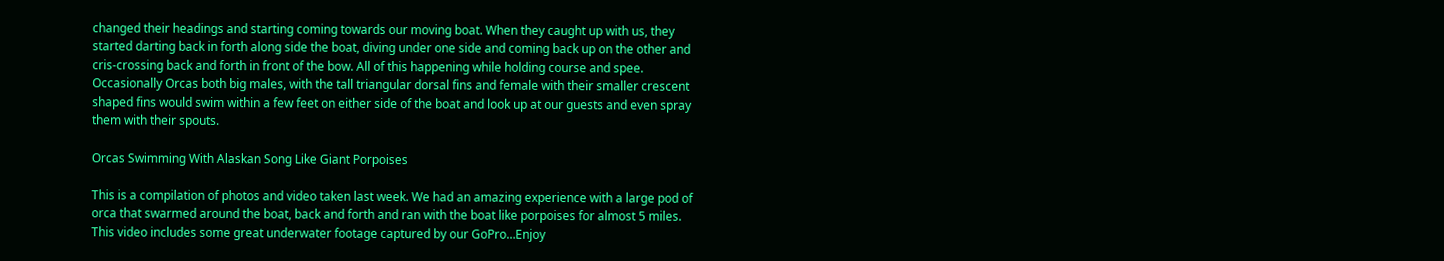changed their headings and starting coming towards our moving boat. When they caught up with us, they started darting back in forth along side the boat, diving under one side and coming back up on the other and cris-crossing back and forth in front of the bow. All of this happening while holding course and spee. Occasionally Orcas both big males, with the tall triangular dorsal fins and female with their smaller crescent shaped fins would swim within a few feet on either side of the boat and look up at our guests and even spray them with their spouts.

Orcas Swimming With Alaskan Song Like Giant Porpoises

This is a compilation of photos and video taken last week. We had an amazing experience with a large pod of orca that swarmed around the boat, back and forth and ran with the boat like porpoises for almost 5 miles. This video includes some great underwater footage captured by our GoPro…Enjoy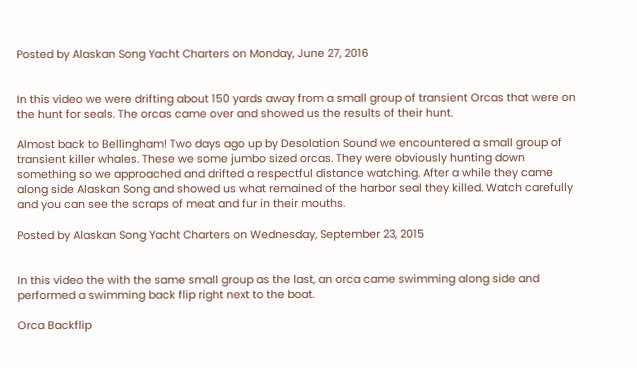Posted by Alaskan Song Yacht Charters on Monday, June 27, 2016


In this video we were drifting about 150 yards away from a small group of transient Orcas that were on the hunt for seals. The orcas came over and showed us the results of their hunt.

Almost back to Bellingham! Two days ago up by Desolation Sound we encountered a small group of transient killer whales. These we some jumbo sized orcas. They were obviously hunting down something so we approached and drifted a respectful distance watching. After a while they came along side Alaskan Song and showed us what remained of the harbor seal they killed. Watch carefully and you can see the scraps of meat and fur in their mouths.

Posted by Alaskan Song Yacht Charters on Wednesday, September 23, 2015


In this video the with the same small group as the last, an orca came swimming along side and performed a swimming back flip right next to the boat.

Orca Backflip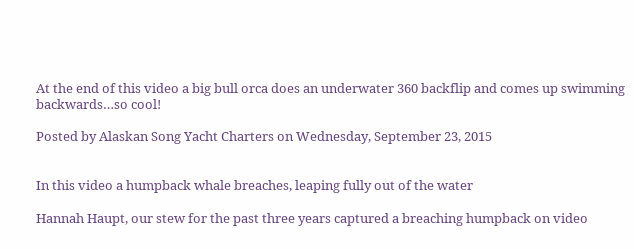At the end of this video a big bull orca does an underwater 360 backflip and comes up swimming backwards…so cool!

Posted by Alaskan Song Yacht Charters on Wednesday, September 23, 2015


In this video a humpback whale breaches, leaping fully out of the water

Hannah Haupt, our stew for the past three years captured a breaching humpback on video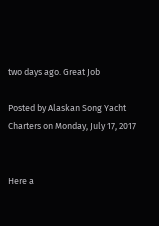two days ago. Great Job

Posted by Alaskan Song Yacht Charters on Monday, July 17, 2017


Here a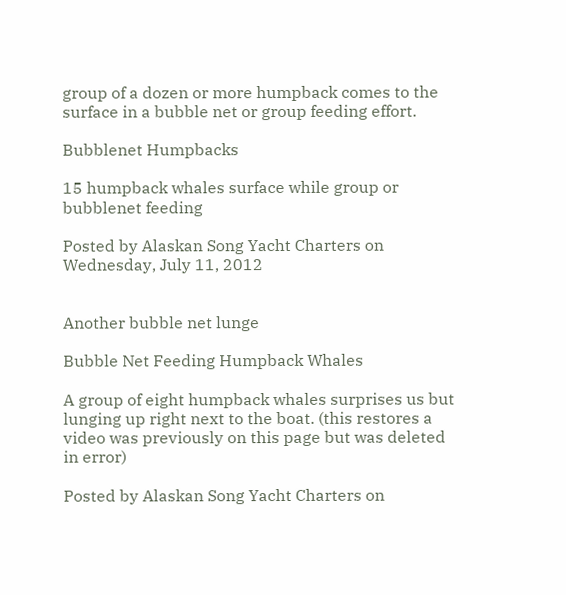group of a dozen or more humpback comes to the surface in a bubble net or group feeding effort.

Bubblenet Humpbacks

15 humpback whales surface while group or bubblenet feeding

Posted by Alaskan Song Yacht Charters on Wednesday, July 11, 2012


Another bubble net lunge

Bubble Net Feeding Humpback Whales

A group of eight humpback whales surprises us but lunging up right next to the boat. (this restores a video was previously on this page but was deleted in error)

Posted by Alaskan Song Yacht Charters on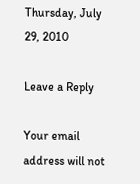Thursday, July 29, 2010

Leave a Reply

Your email address will not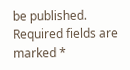be published. Required fields are marked *